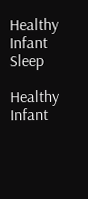Healthy Infant Sleep

Healthy Infant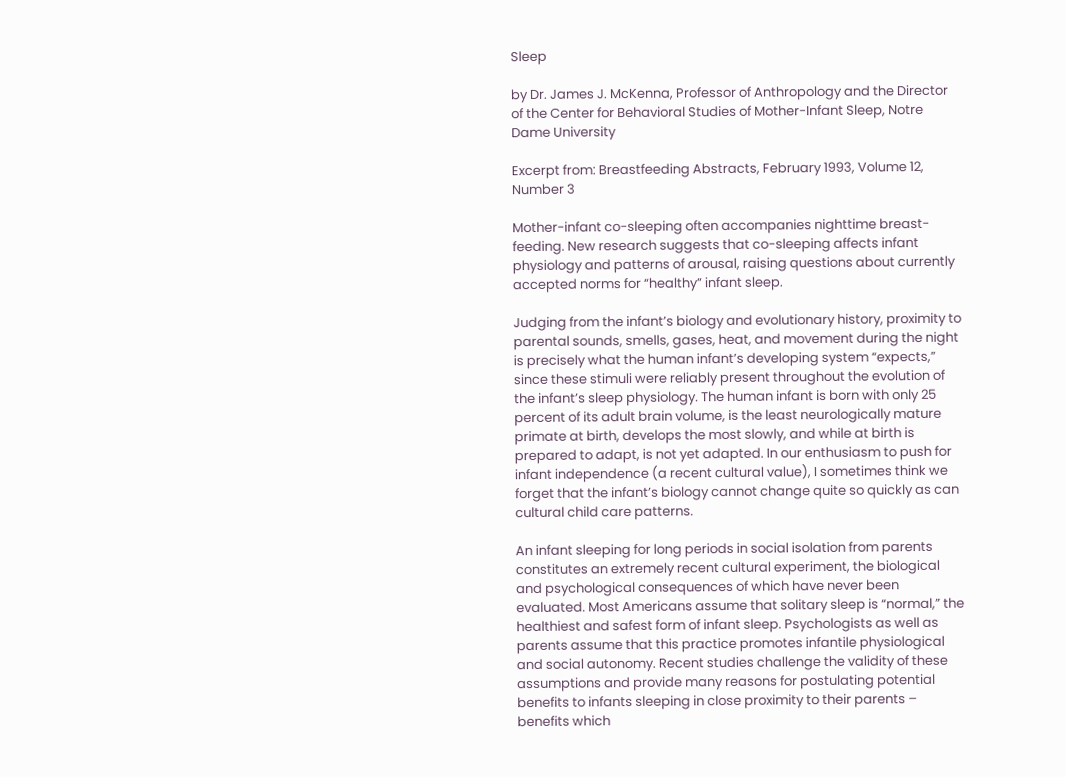Sleep

by Dr. James J. McKenna, Professor of Anthropology and the Director of the Center for Behavioral Studies of Mother-Infant Sleep, Notre Dame University

Excerpt from: Breastfeeding Abstracts, February 1993, Volume 12, Number 3

Mother-infant co-sleeping often accompanies nighttime breast-feeding. New research suggests that co-sleeping affects infant physiology and patterns of arousal, raising questions about currently accepted norms for “healthy” infant sleep.

Judging from the infant’s biology and evolutionary history, proximity to parental sounds, smells, gases, heat, and movement during the night is precisely what the human infant’s developing system “expects,” since these stimuli were reliably present throughout the evolution of the infant’s sleep physiology. The human infant is born with only 25 percent of its adult brain volume, is the least neurologically mature primate at birth, develops the most slowly, and while at birth is prepared to adapt, is not yet adapted. In our enthusiasm to push for infant independence (a recent cultural value), I sometimes think we forget that the infant’s biology cannot change quite so quickly as can cultural child care patterns.

An infant sleeping for long periods in social isolation from parents constitutes an extremely recent cultural experiment, the biological and psychological consequences of which have never been evaluated. Most Americans assume that solitary sleep is “normal,” the healthiest and safest form of infant sleep. Psychologists as well as parents assume that this practice promotes infantile physiological and social autonomy. Recent studies challenge the validity of these assumptions and provide many reasons for postulating potential benefits to infants sleeping in close proximity to their parents – benefits which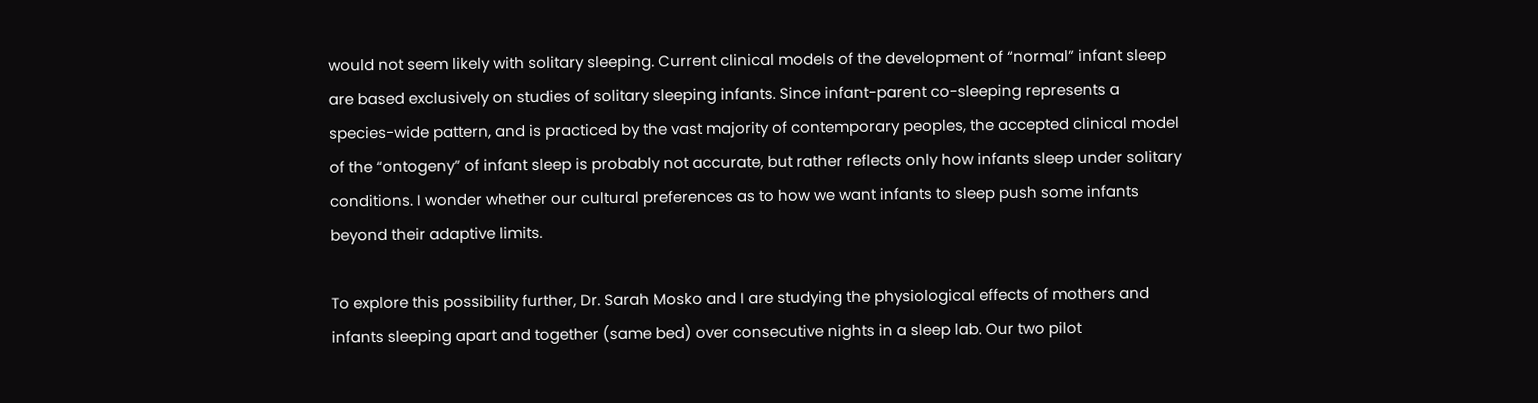would not seem likely with solitary sleeping. Current clinical models of the development of “normal” infant sleep are based exclusively on studies of solitary sleeping infants. Since infant-parent co-sleeping represents a species-wide pattern, and is practiced by the vast majority of contemporary peoples, the accepted clinical model of the “ontogeny” of infant sleep is probably not accurate, but rather reflects only how infants sleep under solitary conditions. I wonder whether our cultural preferences as to how we want infants to sleep push some infants beyond their adaptive limits.

To explore this possibility further, Dr. Sarah Mosko and I are studying the physiological effects of mothers and infants sleeping apart and together (same bed) over consecutive nights in a sleep lab. Our two pilot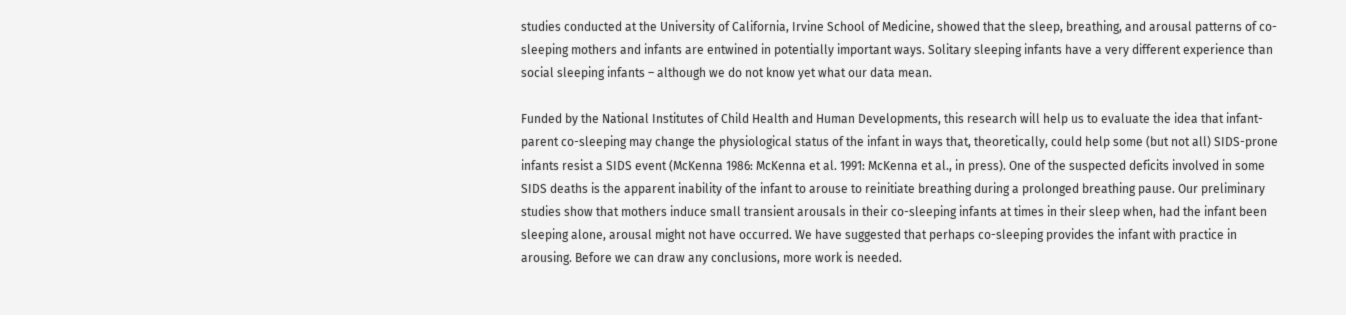studies conducted at the University of California, Irvine School of Medicine, showed that the sleep, breathing, and arousal patterns of co-sleeping mothers and infants are entwined in potentially important ways. Solitary sleeping infants have a very different experience than social sleeping infants – although we do not know yet what our data mean.

Funded by the National Institutes of Child Health and Human Developments, this research will help us to evaluate the idea that infant-parent co-sleeping may change the physiological status of the infant in ways that, theoretically, could help some (but not all) SIDS-prone infants resist a SIDS event (McKenna 1986: McKenna et al. 1991: McKenna et al., in press). One of the suspected deficits involved in some SIDS deaths is the apparent inability of the infant to arouse to reinitiate breathing during a prolonged breathing pause. Our preliminary studies show that mothers induce small transient arousals in their co-sleeping infants at times in their sleep when, had the infant been sleeping alone, arousal might not have occurred. We have suggested that perhaps co-sleeping provides the infant with practice in arousing. Before we can draw any conclusions, more work is needed.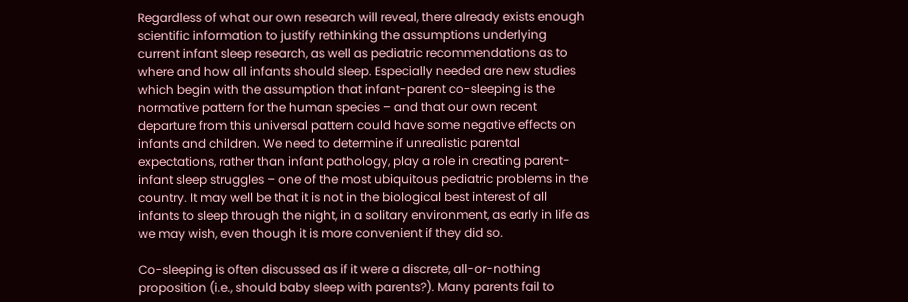Regardless of what our own research will reveal, there already exists enough scientific information to justify rethinking the assumptions underlying current infant sleep research, as well as pediatric recommendations as to where and how all infants should sleep. Especially needed are new studies which begin with the assumption that infant-parent co-sleeping is the normative pattern for the human species – and that our own recent departure from this universal pattern could have some negative effects on infants and children. We need to determine if unrealistic parental expectations, rather than infant pathology, play a role in creating parent-infant sleep struggles – one of the most ubiquitous pediatric problems in the country. It may well be that it is not in the biological best interest of all infants to sleep through the night, in a solitary environment, as early in life as we may wish, even though it is more convenient if they did so.

Co-sleeping is often discussed as if it were a discrete, all-or-nothing proposition (i.e., should baby sleep with parents?). Many parents fail to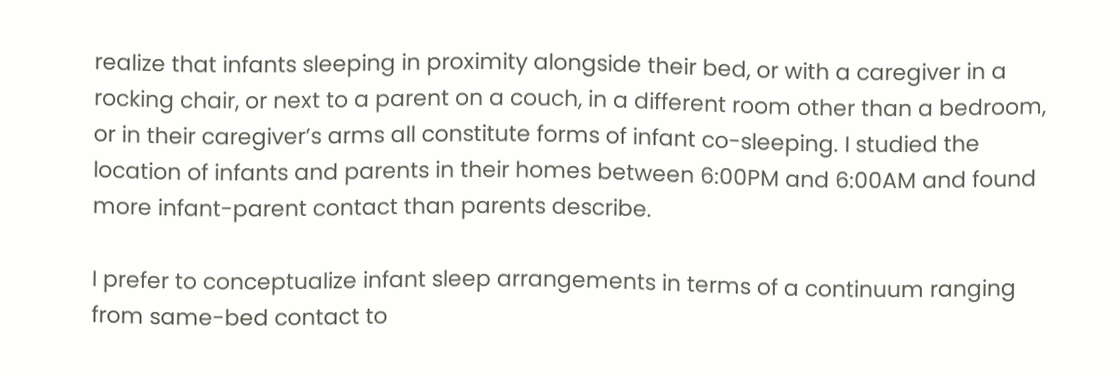realize that infants sleeping in proximity alongside their bed, or with a caregiver in a rocking chair, or next to a parent on a couch, in a different room other than a bedroom, or in their caregiver’s arms all constitute forms of infant co-sleeping. I studied the location of infants and parents in their homes between 6:00PM and 6:00AM and found more infant-parent contact than parents describe.

I prefer to conceptualize infant sleep arrangements in terms of a continuum ranging from same-bed contact to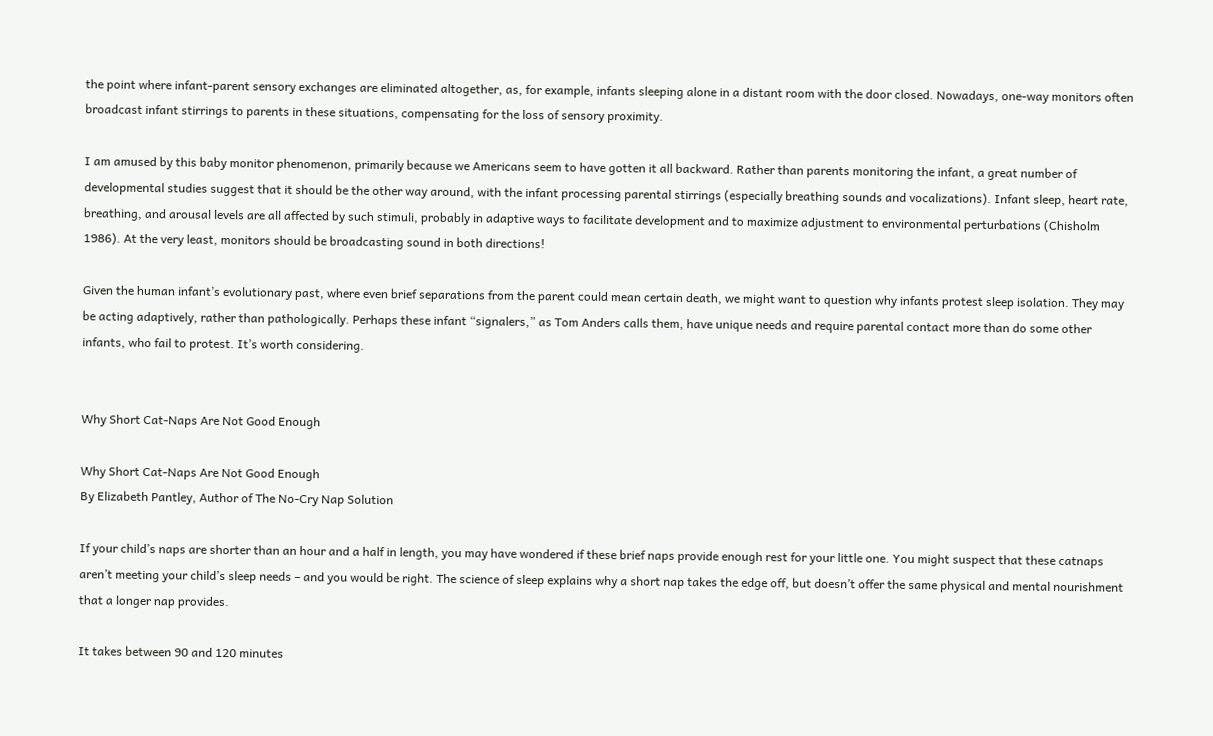the point where infant-parent sensory exchanges are eliminated altogether, as, for example, infants sleeping alone in a distant room with the door closed. Nowadays, one-way monitors often broadcast infant stirrings to parents in these situations, compensating for the loss of sensory proximity.

I am amused by this baby monitor phenomenon, primarily because we Americans seem to have gotten it all backward. Rather than parents monitoring the infant, a great number of developmental studies suggest that it should be the other way around, with the infant processing parental stirrings (especially breathing sounds and vocalizations). Infant sleep, heart rate, breathing, and arousal levels are all affected by such stimuli, probably in adaptive ways to facilitate development and to maximize adjustment to environmental perturbations (Chisholm 1986). At the very least, monitors should be broadcasting sound in both directions!

Given the human infant’s evolutionary past, where even brief separations from the parent could mean certain death, we might want to question why infants protest sleep isolation. They may be acting adaptively, rather than pathologically. Perhaps these infant “signalers,” as Tom Anders calls them, have unique needs and require parental contact more than do some other infants, who fail to protest. It’s worth considering.


Why Short Cat-Naps Are Not Good Enough

Why Short Cat-Naps Are Not Good Enough
By Elizabeth Pantley, Author of The No-Cry Nap Solution

If your child’s naps are shorter than an hour and a half in length, you may have wondered if these brief naps provide enough rest for your little one. You might suspect that these catnaps aren’t meeting your child’s sleep needs – and you would be right. The science of sleep explains why a short nap takes the edge off, but doesn’t offer the same physical and mental nourishment that a longer nap provides.

It takes between 90 and 120 minutes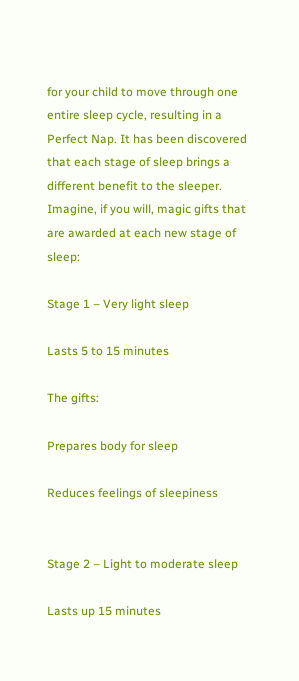for your child to move through one entire sleep cycle, resulting in a Perfect Nap. It has been discovered that each stage of sleep brings a different benefit to the sleeper. Imagine, if you will, magic gifts that are awarded at each new stage of sleep:

Stage 1 – Very light sleep

Lasts 5 to 15 minutes

The gifts:

Prepares body for sleep

Reduces feelings of sleepiness


Stage 2 – Light to moderate sleep

Lasts up 15 minutes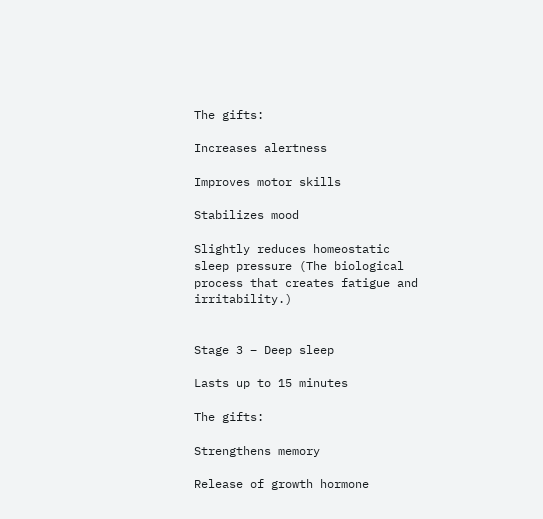The gifts:

Increases alertness

Improves motor skills

Stabilizes mood

Slightly reduces homeostatic sleep pressure (The biological process that creates fatigue and irritability.)


Stage 3 – Deep sleep

Lasts up to 15 minutes

The gifts:

Strengthens memory

Release of growth hormone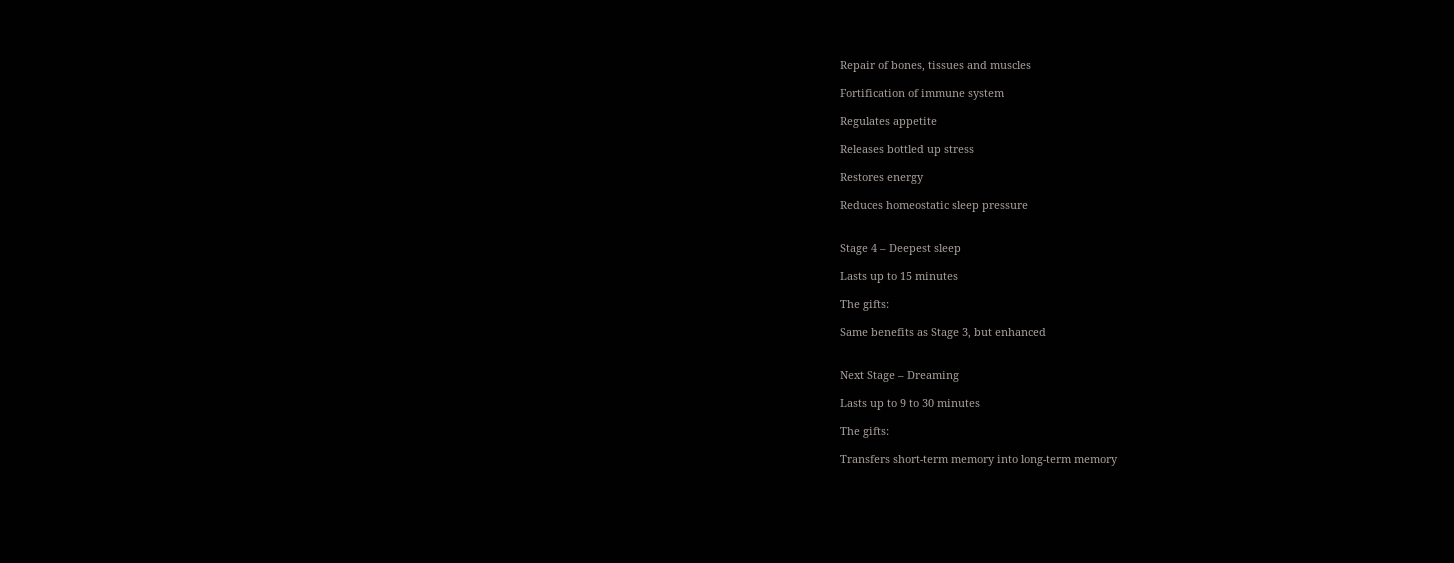Repair of bones, tissues and muscles

Fortification of immune system

Regulates appetite

Releases bottled up stress

Restores energy

Reduces homeostatic sleep pressure


Stage 4 – Deepest sleep

Lasts up to 15 minutes

The gifts:

Same benefits as Stage 3, but enhanced


Next Stage – Dreaming

Lasts up to 9 to 30 minutes

The gifts:

Transfers short-term memory into long-term memory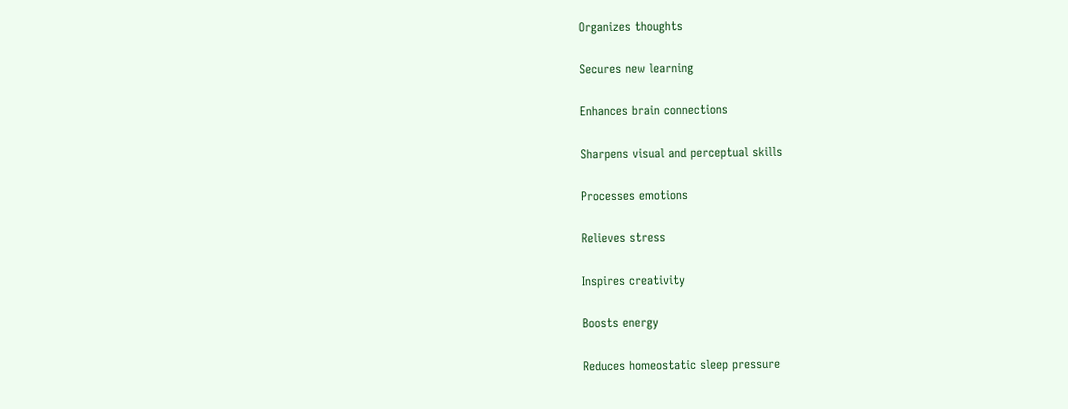Organizes thoughts

Secures new learning

Enhances brain connections

Sharpens visual and perceptual skills

Processes emotions

Relieves stress

Inspires creativity

Boosts energy

Reduces homeostatic sleep pressure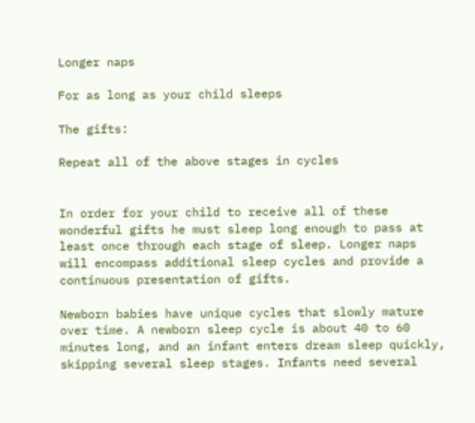Longer naps

For as long as your child sleeps

The gifts:

Repeat all of the above stages in cycles


In order for your child to receive all of these wonderful gifts he must sleep long enough to pass at least once through each stage of sleep. Longer naps will encompass additional sleep cycles and provide a continuous presentation of gifts.

Newborn babies have unique cycles that slowly mature over time. A newborn sleep cycle is about 40 to 60 minutes long, and an infant enters dream sleep quickly, skipping several sleep stages. Infants need several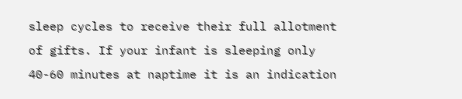sleep cycles to receive their full allotment of gifts. If your infant is sleeping only 40-60 minutes at naptime it is an indication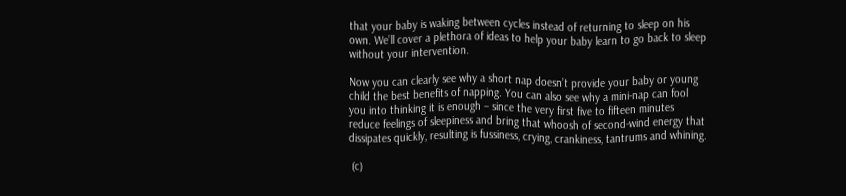that your baby is waking between cycles instead of returning to sleep on his own. We’ll cover a plethora of ideas to help your baby learn to go back to sleep without your intervention.

Now you can clearly see why a short nap doesn’t provide your baby or young child the best benefits of napping. You can also see why a mini-nap can fool you into thinking it is enough – since the very first five to fifteen minutes reduce feelings of sleepiness and bring that whoosh of second-wind energy that dissipates quickly, resulting is fussiness, crying, crankiness, tantrums and whining.

 (c)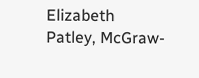Elizabeth Patley, McGraw-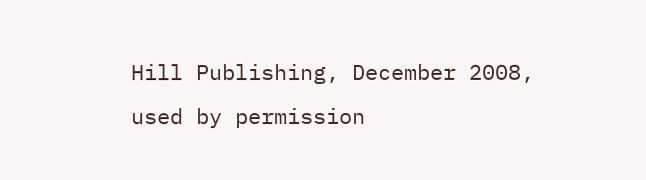Hill Publishing, December 2008, used by permission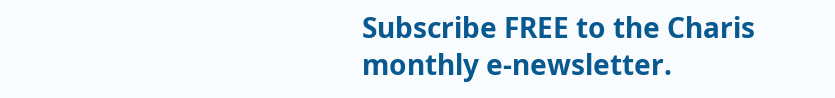Subscribe FREE to the Charis monthly e-newsletter.